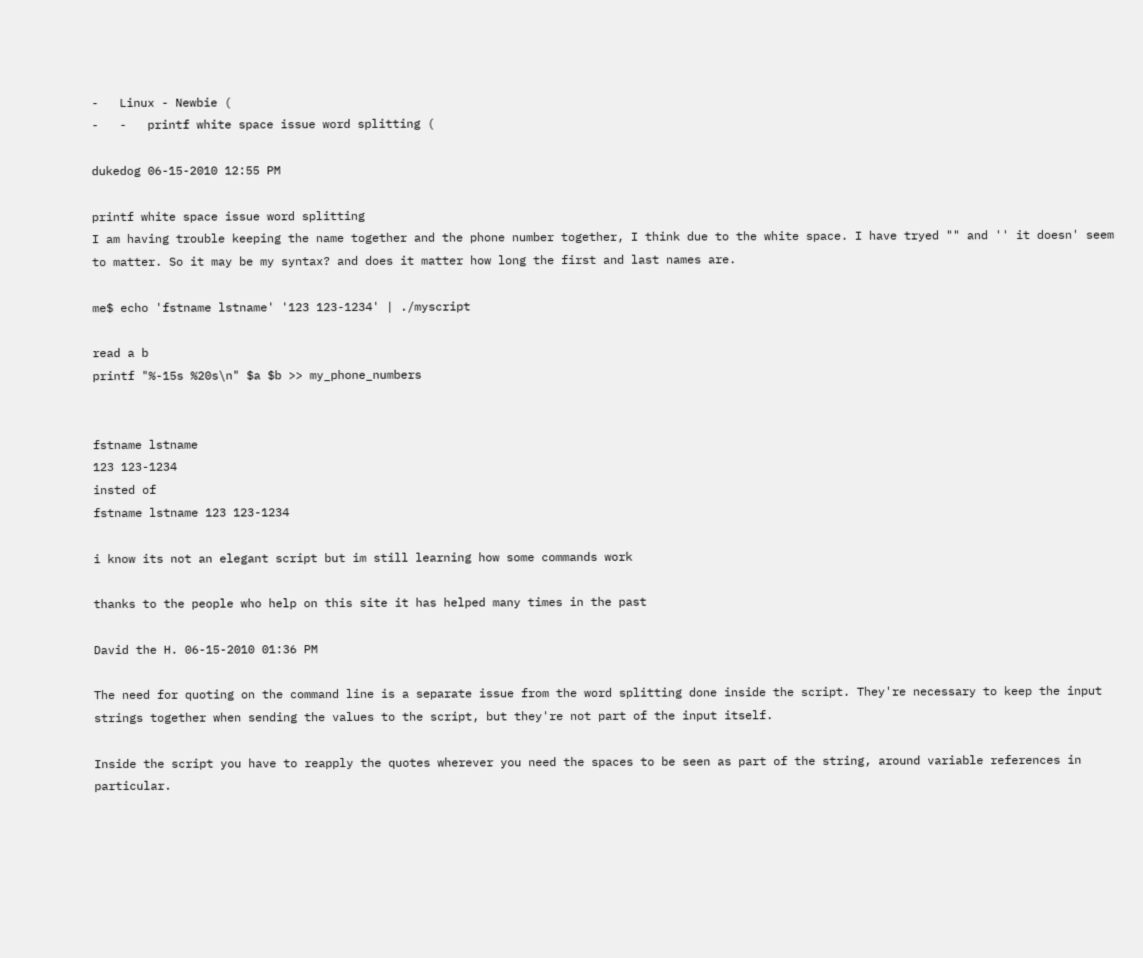-   Linux - Newbie (
-   -   printf white space issue word splitting (

dukedog 06-15-2010 12:55 PM

printf white space issue word splitting
I am having trouble keeping the name together and the phone number together, I think due to the white space. I have tryed "" and '' it doesn' seem to matter. So it may be my syntax? and does it matter how long the first and last names are.

me$ echo 'fstname lstname' '123 123-1234' | ./myscript

read a b
printf "%-15s %20s\n" $a $b >> my_phone_numbers


fstname lstname
123 123-1234
insted of
fstname lstname 123 123-1234

i know its not an elegant script but im still learning how some commands work

thanks to the people who help on this site it has helped many times in the past

David the H. 06-15-2010 01:36 PM

The need for quoting on the command line is a separate issue from the word splitting done inside the script. They're necessary to keep the input strings together when sending the values to the script, but they're not part of the input itself.

Inside the script you have to reapply the quotes wherever you need the spaces to be seen as part of the string, around variable references in particular.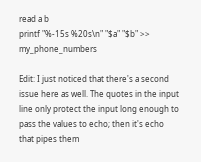read a b
printf "%-15s %20s\n" "$a" "$b" >> my_phone_numbers

Edit: I just noticed that there's a second issue here as well. The quotes in the input line only protect the input long enough to pass the values to echo; then it's echo that pipes them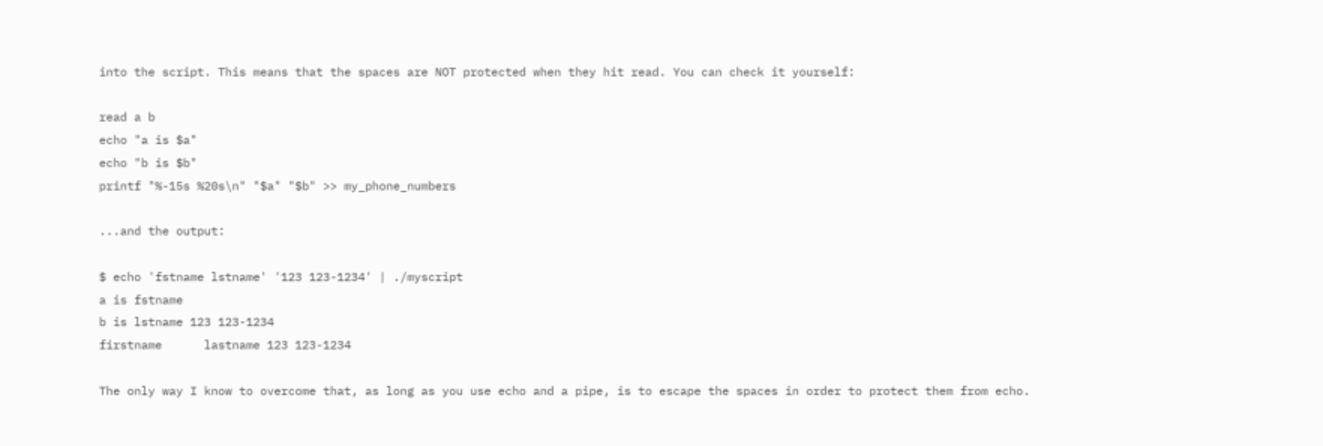into the script. This means that the spaces are NOT protected when they hit read. You can check it yourself:

read a b
echo "a is $a"
echo "b is $b"
printf "%-15s %20s\n" "$a" "$b" >> my_phone_numbers

...and the output:

$ echo 'fstname lstname' '123 123-1234' | ./myscript
a is fstname
b is lstname 123 123-1234
firstname      lastname 123 123-1234

The only way I know to overcome that, as long as you use echo and a pipe, is to escape the spaces in order to protect them from echo.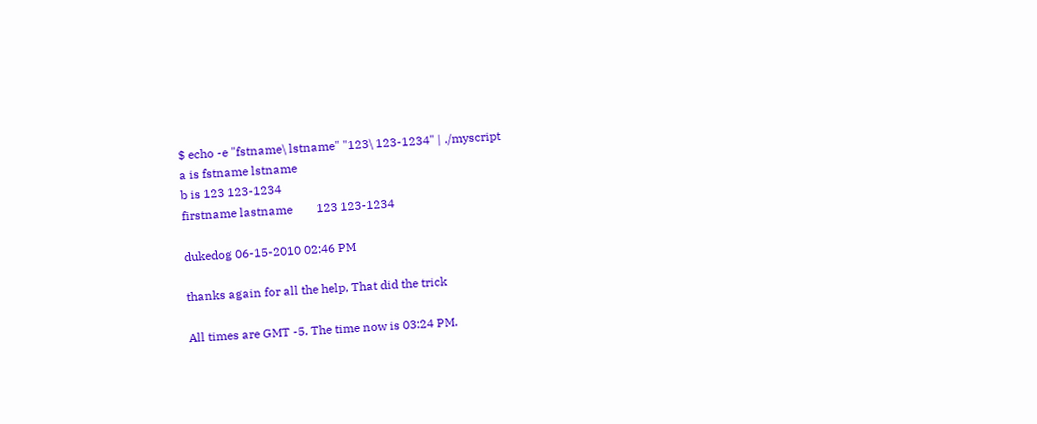$ echo -e "fstname\ lstname" "123\ 123-1234" | ./myscript
a is fstname lstname
b is 123 123-1234
firstname lastname        123 123-1234

dukedog 06-15-2010 02:46 PM

thanks again for all the help, That did the trick

All times are GMT -5. The time now is 03:24 PM.